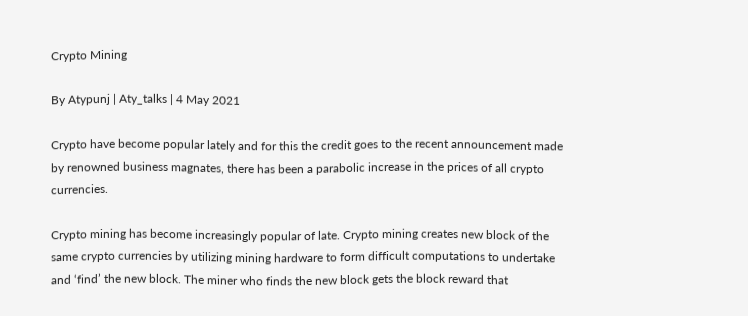Crypto Mining

By Atypunj | Aty_talks | 4 May 2021

Crypto have become popular lately and for this the credit goes to the recent announcement made by renowned business magnates, there has been a parabolic increase in the prices of all crypto currencies.

Crypto mining has become increasingly popular of late. Crypto mining creates new block of the same crypto currencies by utilizing mining hardware to form difficult computations to undertake and ‘find’ the new block. The miner who finds the new block gets the block reward that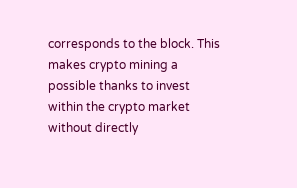corresponds to the block. This makes crypto mining a possible thanks to invest within the crypto market without directly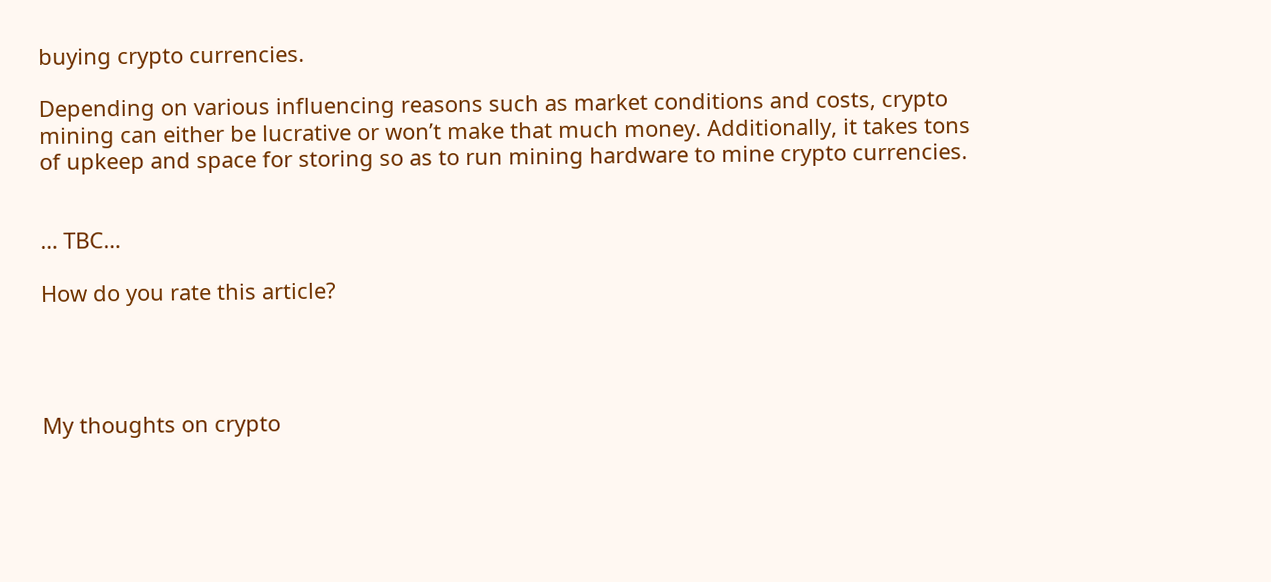buying crypto currencies.

Depending on various influencing reasons such as market conditions and costs, crypto mining can either be lucrative or won’t make that much money. Additionally, it takes tons of upkeep and space for storing so as to run mining hardware to mine crypto currencies.


… TBC…

How do you rate this article?




My thoughts on crypto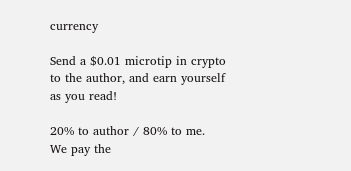currency

Send a $0.01 microtip in crypto to the author, and earn yourself as you read!

20% to author / 80% to me.
We pay the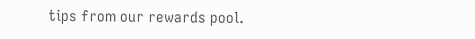tips from our rewards pool.